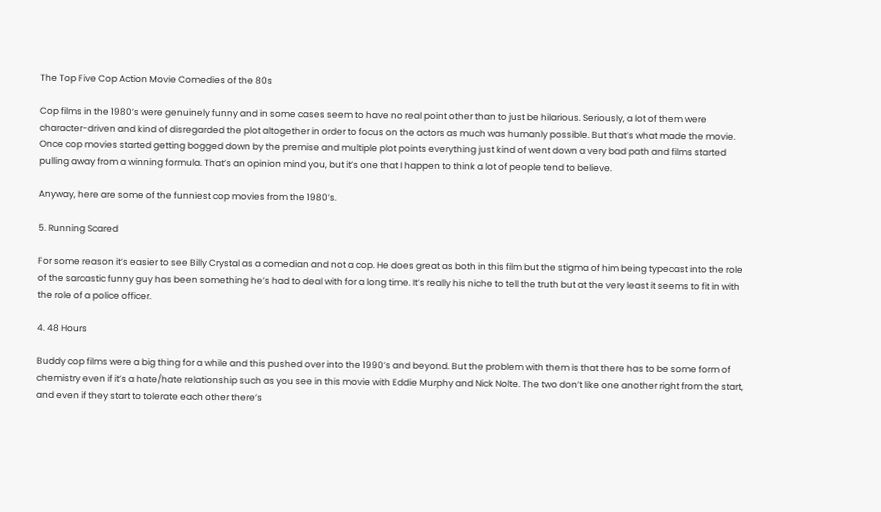The Top Five Cop Action Movie Comedies of the 80s

Cop films in the 1980’s were genuinely funny and in some cases seem to have no real point other than to just be hilarious. Seriously, a lot of them were character-driven and kind of disregarded the plot altogether in order to focus on the actors as much was humanly possible. But that’s what made the movie. Once cop movies started getting bogged down by the premise and multiple plot points everything just kind of went down a very bad path and films started pulling away from a winning formula. That’s an opinion mind you, but it’s one that I happen to think a lot of people tend to believe.

Anyway, here are some of the funniest cop movies from the 1980’s.

5. Running Scared

For some reason it’s easier to see Billy Crystal as a comedian and not a cop. He does great as both in this film but the stigma of him being typecast into the role of the sarcastic funny guy has been something he’s had to deal with for a long time. It’s really his niche to tell the truth but at the very least it seems to fit in with the role of a police officer.

4. 48 Hours

Buddy cop films were a big thing for a while and this pushed over into the 1990’s and beyond. But the problem with them is that there has to be some form of chemistry even if it’s a hate/hate relationship such as you see in this movie with Eddie Murphy and Nick Nolte. The two don’t like one another right from the start, and even if they start to tolerate each other there’s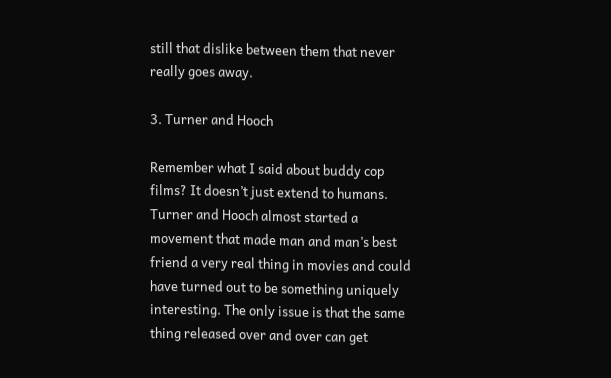still that dislike between them that never really goes away.

3. Turner and Hooch

Remember what I said about buddy cop films? It doesn’t just extend to humans. Turner and Hooch almost started a movement that made man and man’s best friend a very real thing in movies and could have turned out to be something uniquely interesting. The only issue is that the same thing released over and over can get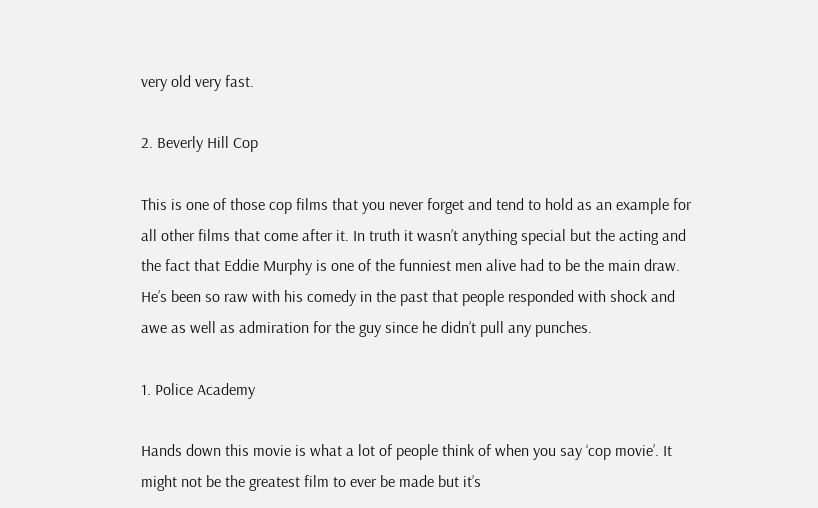very old very fast.

2. Beverly Hill Cop

This is one of those cop films that you never forget and tend to hold as an example for all other films that come after it. In truth it wasn’t anything special but the acting and the fact that Eddie Murphy is one of the funniest men alive had to be the main draw. He’s been so raw with his comedy in the past that people responded with shock and awe as well as admiration for the guy since he didn’t pull any punches.

1. Police Academy

Hands down this movie is what a lot of people think of when you say ‘cop movie’. It might not be the greatest film to ever be made but it’s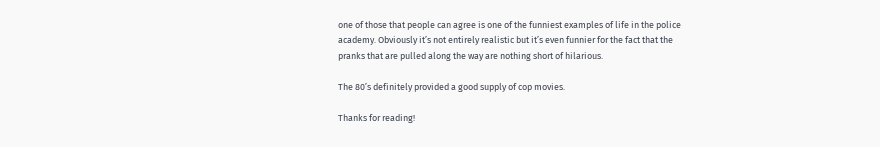one of those that people can agree is one of the funniest examples of life in the police academy. Obviously it’s not entirely realistic but it’s even funnier for the fact that the pranks that are pulled along the way are nothing short of hilarious.

The 80’s definitely provided a good supply of cop movies.

Thanks for reading!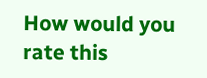How would you rate this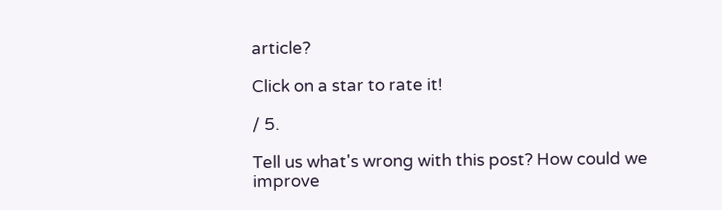article?

Click on a star to rate it!

/ 5.

Tell us what's wrong with this post? How could we improve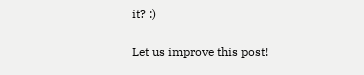it? :)

Let us improve this post!